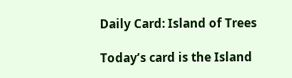Daily Card: Island of Trees

Today’s card is the Island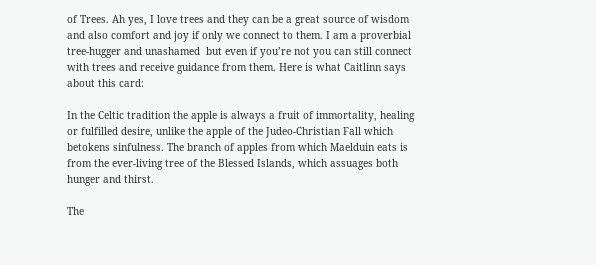of Trees. Ah yes, I love trees and they can be a great source of wisdom and also comfort and joy if only we connect to them. I am a proverbial tree-hugger and unashamed  but even if you’re not you can still connect with trees and receive guidance from them. Here is what Caitlinn says about this card:

In the Celtic tradition the apple is always a fruit of immortality, healing or fulfilled desire, unlike the apple of the Judeo-Christian Fall which betokens sinfulness. The branch of apples from which Maelduin eats is from the ever-living tree of the Blessed Islands, which assuages both hunger and thirst.

The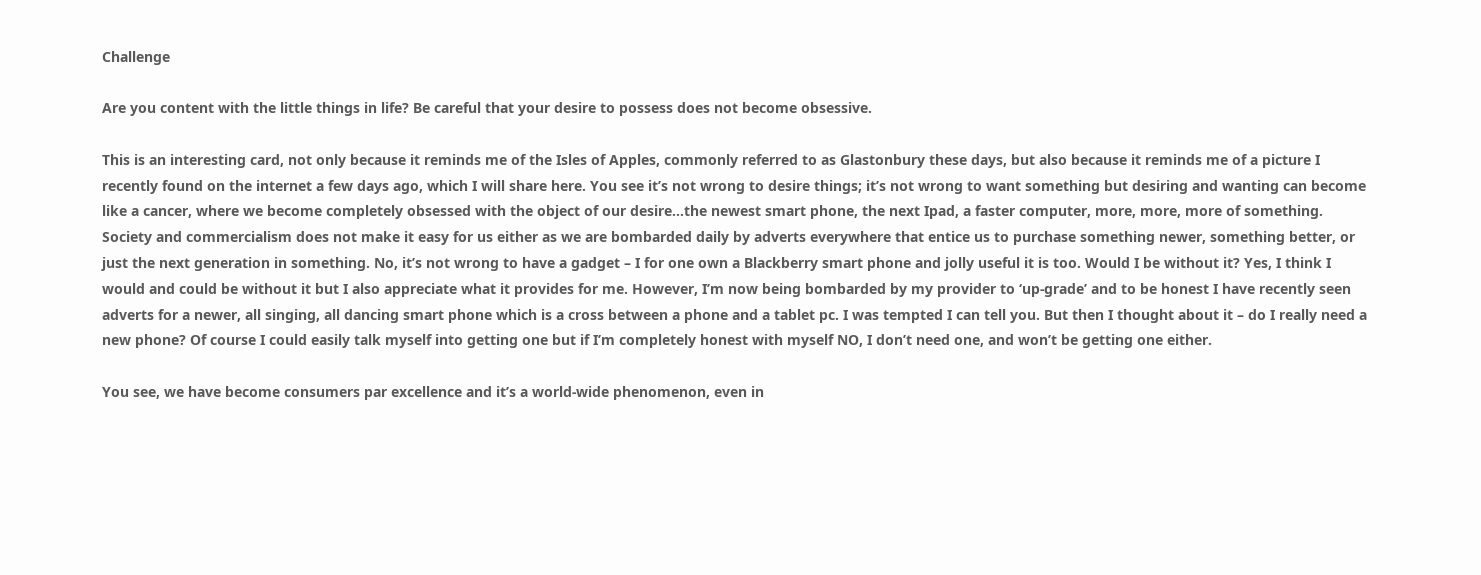Challenge

Are you content with the little things in life? Be careful that your desire to possess does not become obsessive.

This is an interesting card, not only because it reminds me of the Isles of Apples, commonly referred to as Glastonbury these days, but also because it reminds me of a picture I recently found on the internet a few days ago, which I will share here. You see it’s not wrong to desire things; it’s not wrong to want something but desiring and wanting can become like a cancer, where we become completely obsessed with the object of our desire…the newest smart phone, the next Ipad, a faster computer, more, more, more of something. Society and commercialism does not make it easy for us either as we are bombarded daily by adverts everywhere that entice us to purchase something newer, something better, or just the next generation in something. No, it’s not wrong to have a gadget – I for one own a Blackberry smart phone and jolly useful it is too. Would I be without it? Yes, I think I would and could be without it but I also appreciate what it provides for me. However, I’m now being bombarded by my provider to ‘up-grade’ and to be honest I have recently seen adverts for a newer, all singing, all dancing smart phone which is a cross between a phone and a tablet pc. I was tempted I can tell you. But then I thought about it – do I really need a new phone? Of course I could easily talk myself into getting one but if I’m completely honest with myself NO, I don’t need one, and won’t be getting one either.

You see, we have become consumers par excellence and it’s a world-wide phenomenon, even in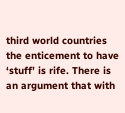third world countries the enticement to have ‘stuff’ is rife. There is an argument that with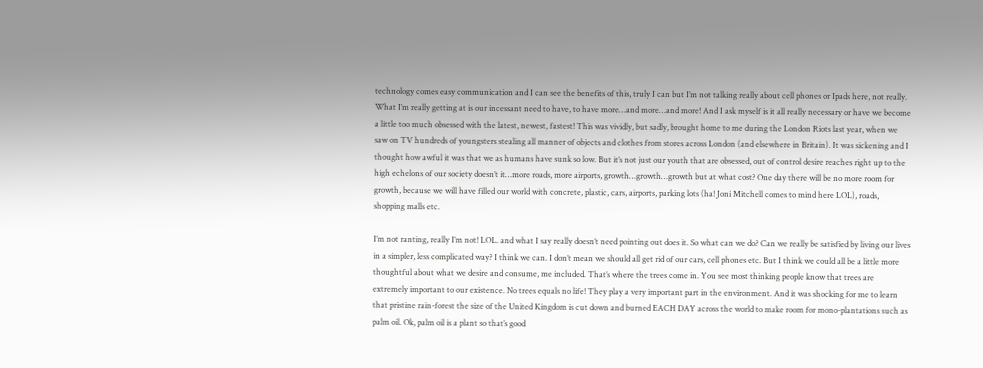technology comes easy communication and I can see the benefits of this, truly I can but I’m not talking really about cell phones or Ipads here, not really. What I’m really getting at is our incessant need to have, to have more…and more…and more! And I ask myself is it all really necessary or have we become a little too much obsessed with the latest, newest, fastest! This was vividly, but sadly, brought home to me during the London Riots last year, when we saw on TV hundreds of youngsters stealing all manner of objects and clothes from stores across London (and elsewhere in Britain). It was sickening and I thought how awful it was that we as humans have sunk so low. But it’s not just our youth that are obsessed, out of control desire reaches right up to the high echelons of our society doesn’t it…more roads, more airports, growth…growth…growth but at what cost? One day there will be no more room for growth, because we will have filled our world with concrete, plastic, cars, airports, parking lots (ha! Joni Mitchell comes to mind here LOL), roads, shopping malls etc.

I’m not ranting, really I’m not! LOL. and what I say really doesn’t need pointing out does it. So what can we do? Can we really be satisfied by living our lives in a simpler, less complicated way? I think we can. I don’t mean we should all get rid of our cars, cell phones etc. But I think we could all be a little more thoughtful about what we desire and consume, me included. That’s where the trees come in. You see most thinking people know that trees are extremely important to our existence. No trees equals no life! They play a very important part in the environment. And it was shocking for me to learn that pristine rain-forest the size of the United Kingdom is cut down and burned EACH DAY across the world to make room for mono-plantations such as palm oil. Ok, palm oil is a plant so that’s good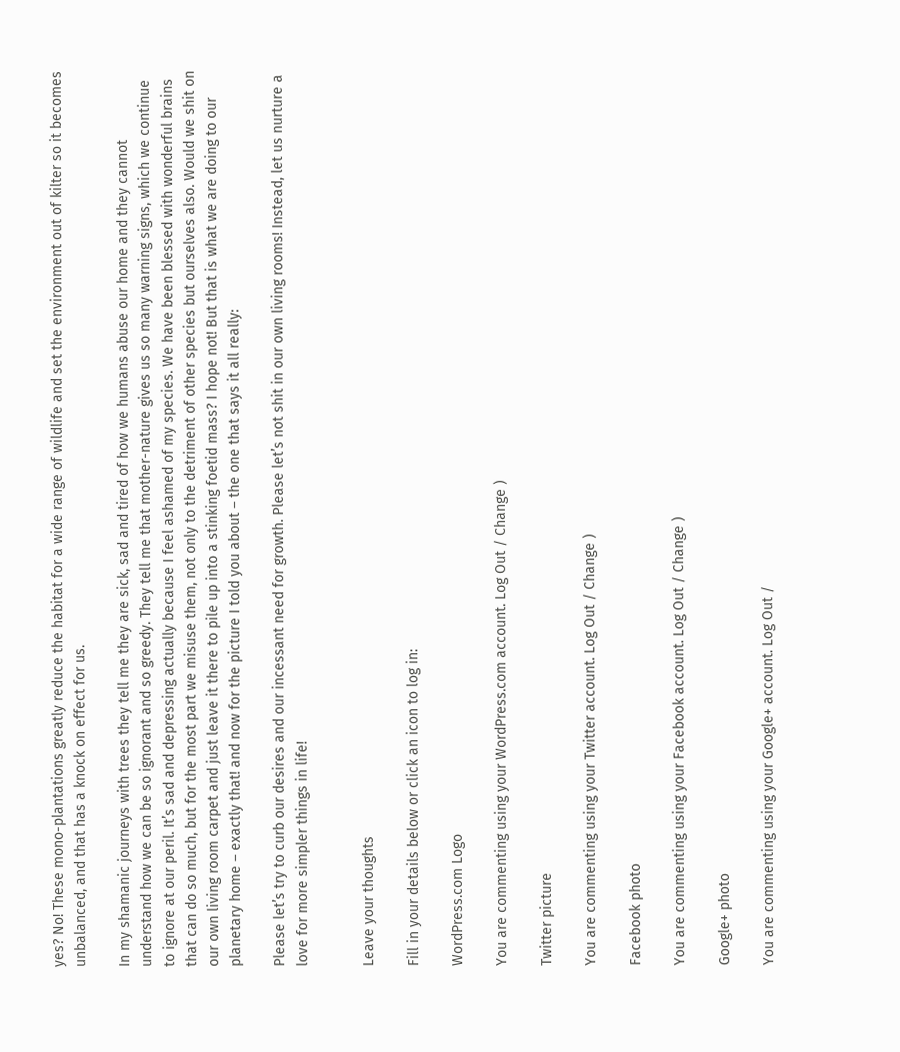yes? No! These mono-plantations greatly reduce the habitat for a wide range of wildlife and set the environment out of kilter so it becomes unbalanced, and that has a knock on effect for us.

In my shamanic journeys with trees they tell me they are sick, sad and tired of how we humans abuse our home and they cannot understand how we can be so ignorant and so greedy. They tell me that mother-nature gives us so many warning signs, which we continue to ignore at our peril. It’s sad and depressing actually because I feel ashamed of my species. We have been blessed with wonderful brains that can do so much, but for the most part we misuse them, not only to the detriment of other species but ourselves also. Would we shit on our own living room carpet and just leave it there to pile up into a stinking foetid mass? I hope not! But that is what we are doing to our planetary home – exactly that! and now for the picture I told you about – the one that says it all really:

Please let’s try to curb our desires and our incessant need for growth. Please let’s not shit in our own living rooms! Instead, let us nurture a love for more simpler things in life!


Leave your thoughts

Fill in your details below or click an icon to log in:

WordPress.com Logo

You are commenting using your WordPress.com account. Log Out / Change )

Twitter picture

You are commenting using your Twitter account. Log Out / Change )

Facebook photo

You are commenting using your Facebook account. Log Out / Change )

Google+ photo

You are commenting using your Google+ account. Log Out /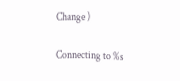Change )

Connecting to %s